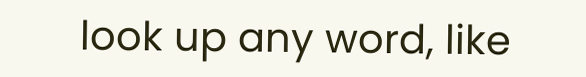look up any word, like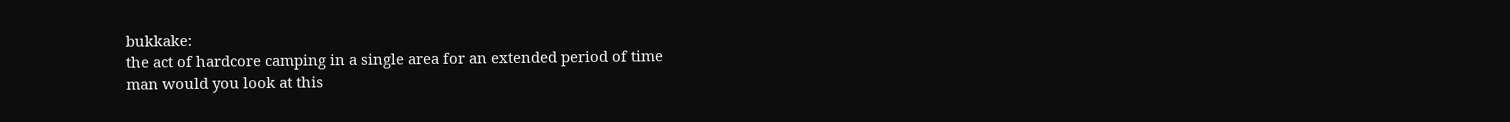bukkake:
the act of hardcore camping in a single area for an extended period of time
man would you look at this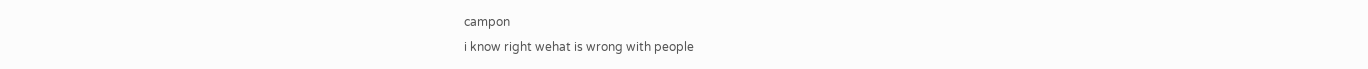campon
i know right wehat is wrong with people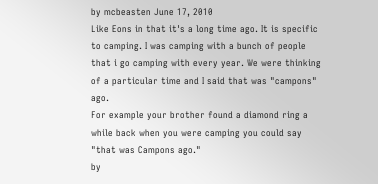by mcbeasten June 17, 2010
Like Eons in that it's a long time ago. It is specific to camping. I was camping with a bunch of people that i go camping with every year. We were thinking of a particular time and I said that was "campons" ago.
For example your brother found a diamond ring a while back when you were camping you could say "that was Campons ago."
by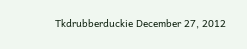Tkdrubberduckie December 27, 2012